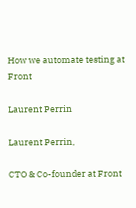How we automate testing at Front

Laurent Perrin

Laurent Perrin,

CTO & Co-founder at Front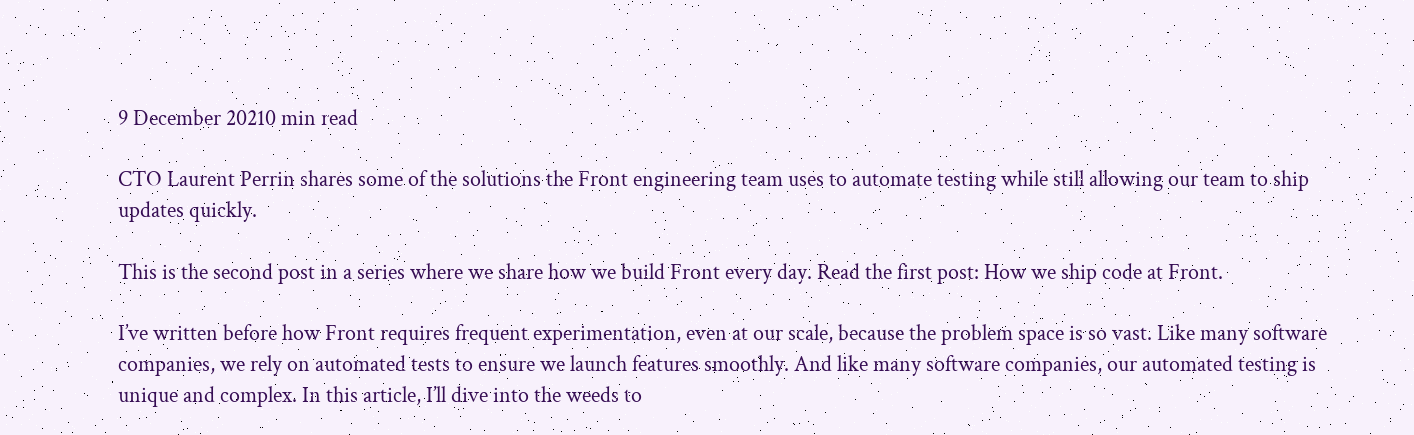9 December 20210 min read

CTO Laurent Perrin shares some of the solutions the Front engineering team uses to automate testing while still allowing our team to ship updates quickly.

This is the second post in a series where we share how we build Front every day. Read the first post: How we ship code at Front.

I’ve written before how Front requires frequent experimentation, even at our scale, because the problem space is so vast. Like many software companies, we rely on automated tests to ensure we launch features smoothly. And like many software companies, our automated testing is unique and complex. In this article, I’ll dive into the weeds to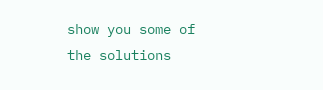show you some of the solutions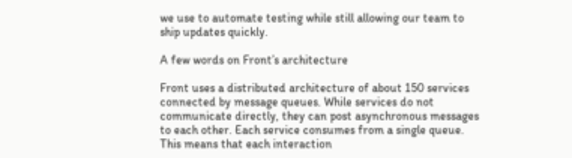we use to automate testing while still allowing our team to ship updates quickly.

A few words on Front’s architecture

Front uses a distributed architecture of about 150 services connected by message queues. While services do not communicate directly, they can post asynchronous messages to each other. Each service consumes from a single queue. This means that each interaction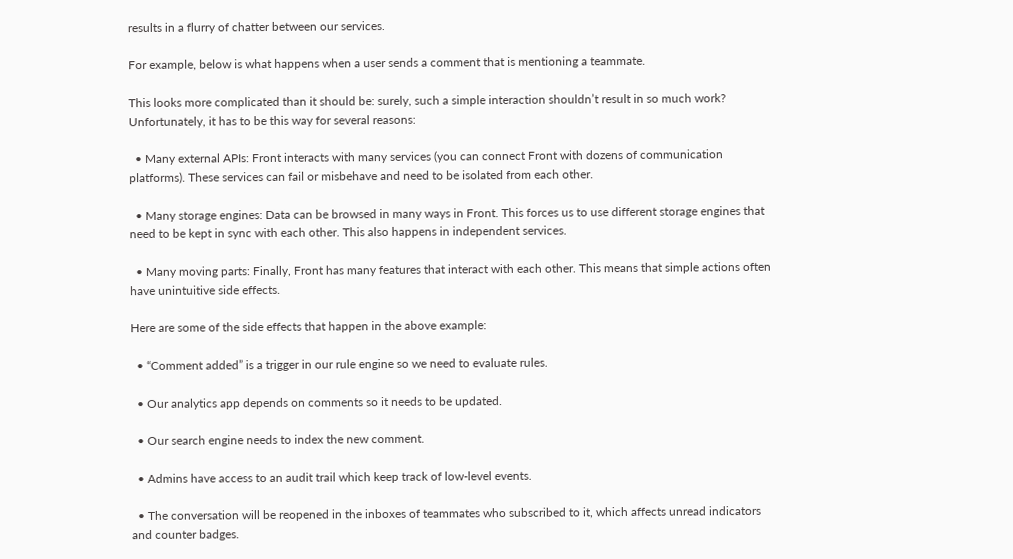results in a flurry of chatter between our services.

For example, below is what happens when a user sends a comment that is mentioning a teammate.

This looks more complicated than it should be: surely, such a simple interaction shouldn’t result in so much work? Unfortunately, it has to be this way for several reasons:

  • Many external APIs: Front interacts with many services (you can connect Front with dozens of communication platforms). These services can fail or misbehave and need to be isolated from each other.

  • Many storage engines: Data can be browsed in many ways in Front. This forces us to use different storage engines that need to be kept in sync with each other. This also happens in independent services.

  • Many moving parts: Finally, Front has many features that interact with each other. This means that simple actions often have unintuitive side effects.

Here are some of the side effects that happen in the above example:

  • “Comment added” is a trigger in our rule engine so we need to evaluate rules.

  • Our analytics app depends on comments so it needs to be updated.

  • Our search engine needs to index the new comment.

  • Admins have access to an audit trail which keep track of low-level events.

  • The conversation will be reopened in the inboxes of teammates who subscribed to it, which affects unread indicators and counter badges.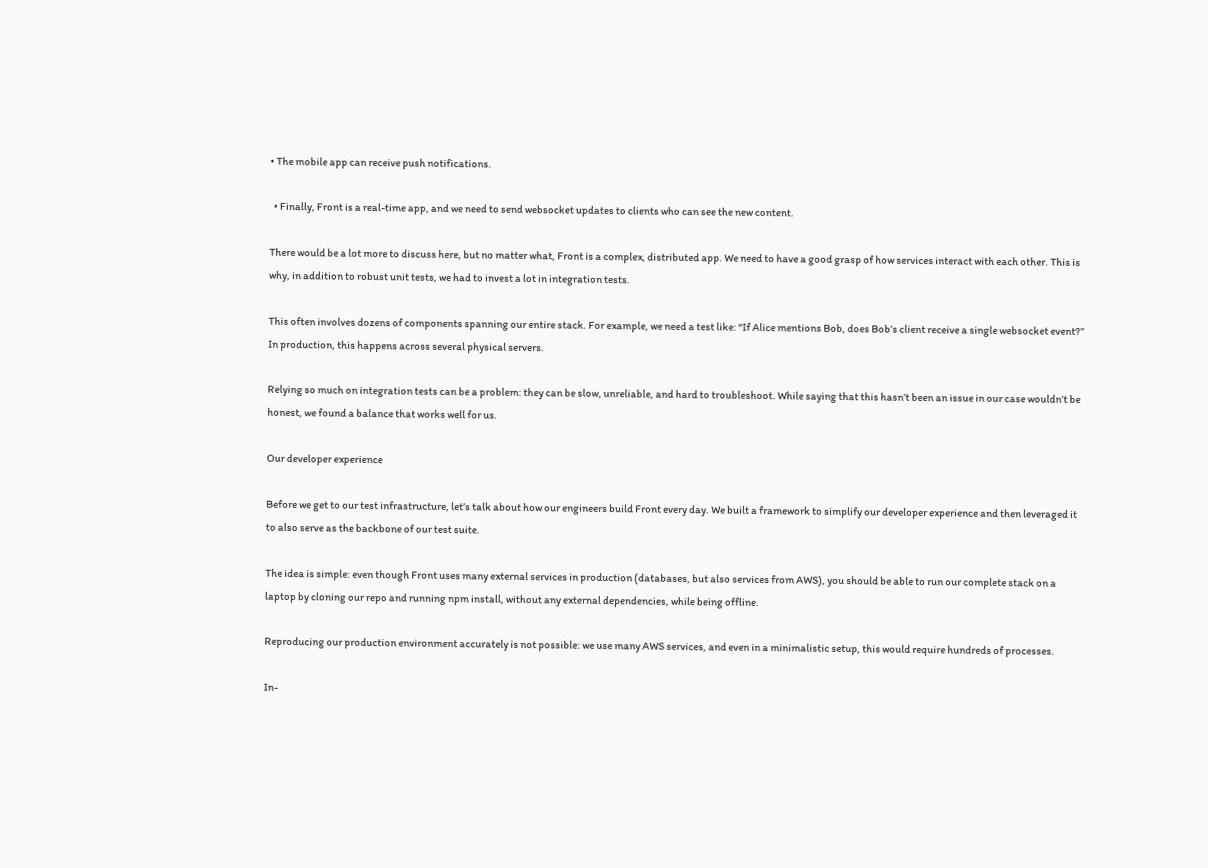• The mobile app can receive push notifications.

  • Finally, Front is a real-time app, and we need to send websocket updates to clients who can see the new content.

There would be a lot more to discuss here, but no matter what, Front is a complex, distributed app. We need to have a good grasp of how services interact with each other. This is why, in addition to robust unit tests, we had to invest a lot in integration tests.

This often involves dozens of components spanning our entire stack. For example, we need a test like: “If Alice mentions Bob, does Bob’s client receive a single websocket event?” In production, this happens across several physical servers.

Relying so much on integration tests can be a problem: they can be slow, unreliable, and hard to troubleshoot. While saying that this hasn’t been an issue in our case wouldn’t be honest, we found a balance that works well for us.

Our developer experience

Before we get to our test infrastructure, let’s talk about how our engineers build Front every day. We built a framework to simplify our developer experience and then leveraged it to also serve as the backbone of our test suite.

The idea is simple: even though Front uses many external services in production (databases, but also services from AWS), you should be able to run our complete stack on a laptop by cloning our repo and running npm install, without any external dependencies, while being offline.

Reproducing our production environment accurately is not possible: we use many AWS services, and even in a minimalistic setup, this would require hundreds of processes.

In-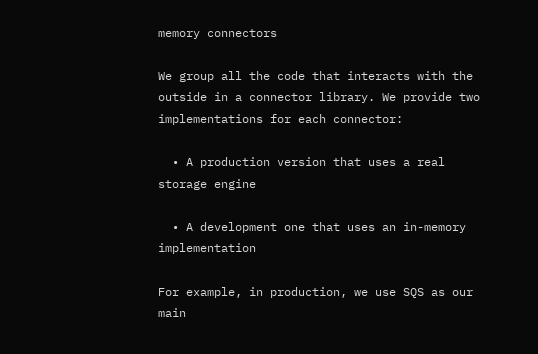memory connectors

We group all the code that interacts with the outside in a connector library. We provide two implementations for each connector:

  • A production version that uses a real storage engine

  • A development one that uses an in-memory implementation

For example, in production, we use SQS as our main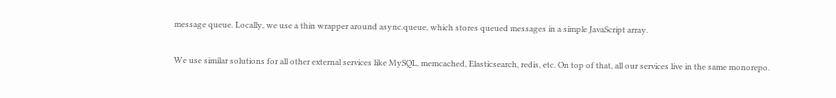message queue. Locally, we use a thin wrapper around async.queue, which stores queued messages in a simple JavaScript array.

We use similar solutions for all other external services like MySQL, memcached, Elasticsearch, redis, etc. On top of that, all our services live in the same monorepo.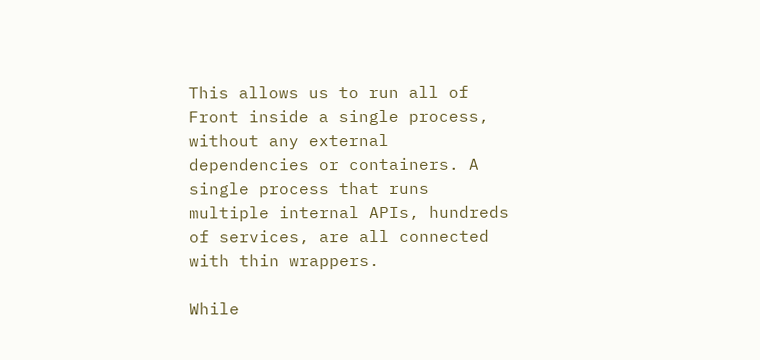This allows us to run all of Front inside a single process, without any external dependencies or containers. A single process that runs multiple internal APIs, hundreds of services, are all connected with thin wrappers.

While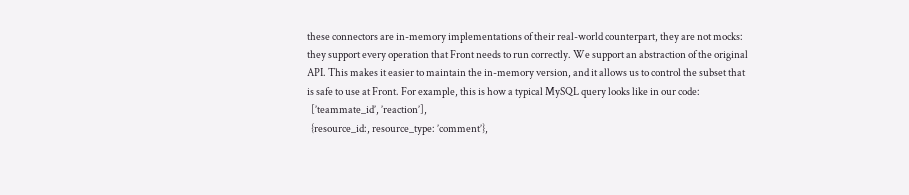these connectors are in-memory implementations of their real-world counterpart, they are not mocks: they support every operation that Front needs to run correctly. We support an abstraction of the original API. This makes it easier to maintain the in-memory version, and it allows us to control the subset that is safe to use at Front. For example, this is how a typical MySQL query looks like in our code:
  [’teammate_id’, ’reaction’],
  {resource_id:, resource_type: ’comment’},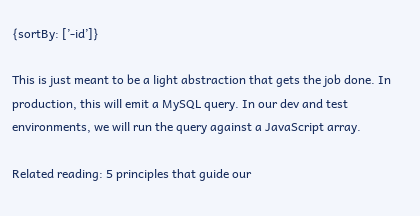{sortBy: [’-id’]}

This is just meant to be a light abstraction that gets the job done. In production, this will emit a MySQL query. In our dev and test environments, we will run the query against a JavaScript array.

Related reading: 5 principles that guide our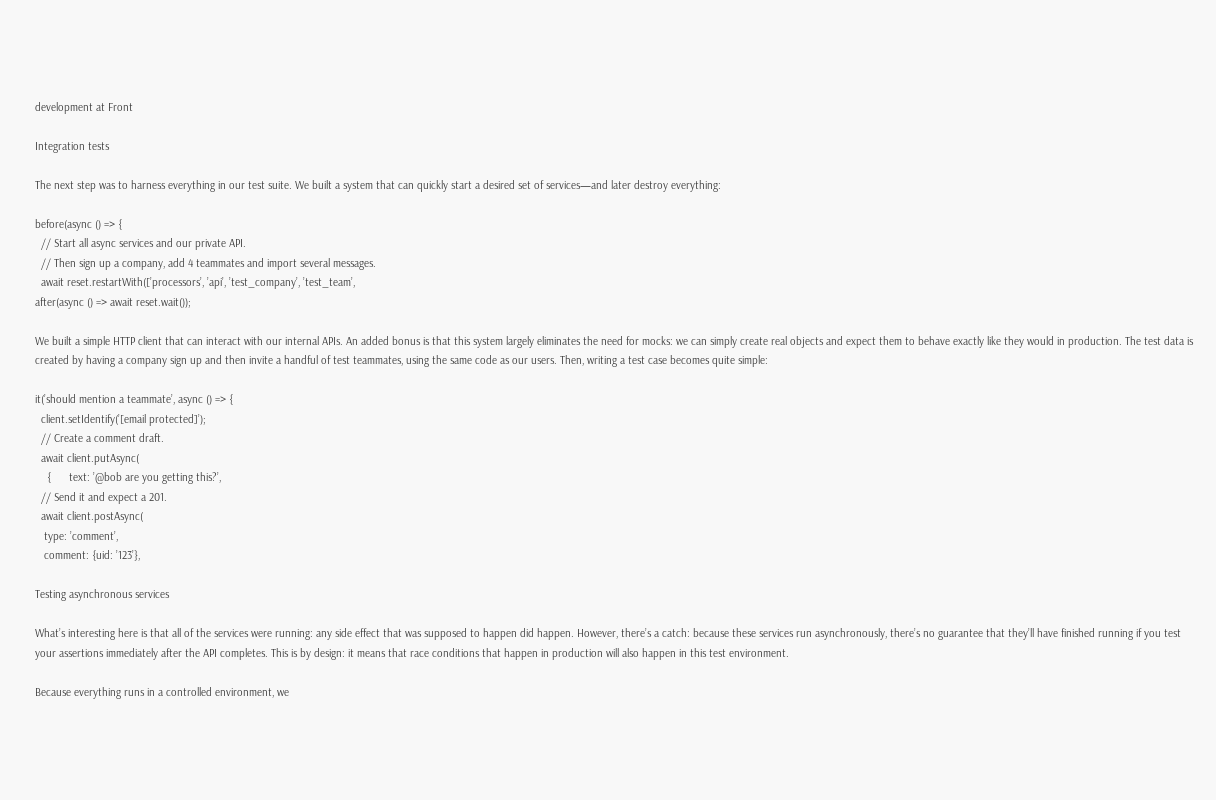development at Front

Integration tests

The next step was to harness everything in our test suite. We built a system that can quickly start a desired set of services—and later destroy everything:

before(async () => {
  // Start all async services and our private API.
  // Then sign up a company, add 4 teammates and import several messages.
  await reset.restartWith([’processors’, ’api’, ’test_company’, ’test_team’,
after(async () => await reset.wait());

We built a simple HTTP client that can interact with our internal APIs. An added bonus is that this system largely eliminates the need for mocks: we can simply create real objects and expect them to behave exactly like they would in production. The test data is created by having a company sign up and then invite a handful of test teammates, using the same code as our users. Then, writing a test case becomes quite simple:

it(’should mention a teammate’, async () => {
  client.setIdentify(’[email protected]’);
  // Create a comment draft.
  await client.putAsync(
    {      text: ’@bob are you getting this?’,
  // Send it and expect a 201.
  await client.postAsync(
   type: ’comment’,
   comment: {uid: ’123’},

Testing asynchronous services

What’s interesting here is that all of the services were running: any side effect that was supposed to happen did happen. However, there’s a catch: because these services run asynchronously, there’s no guarantee that they’ll have finished running if you test your assertions immediately after the API completes. This is by design: it means that race conditions that happen in production will also happen in this test environment.

Because everything runs in a controlled environment, we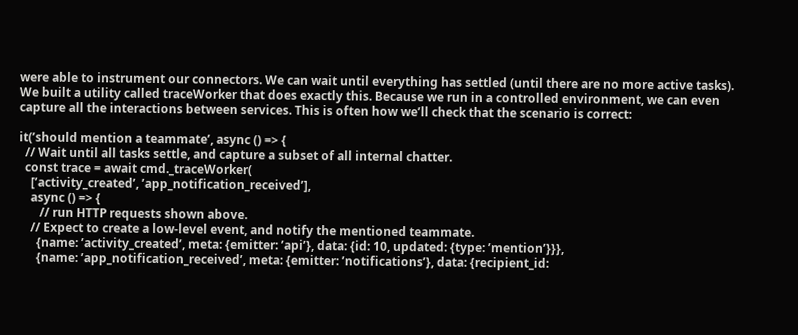were able to instrument our connectors. We can wait until everything has settled (until there are no more active tasks). We built a utility called traceWorker that does exactly this. Because we run in a controlled environment, we can even capture all the interactions between services. This is often how we’ll check that the scenario is correct:

it(’should mention a teammate’, async () => {
  // Wait until all tasks settle, and capture a subset of all internal chatter.
  const trace = await cmd._traceWorker(
    [’activity_created’, ’app_notification_received’],
    async () => {
       // run HTTP requests shown above.
    // Expect to create a low-level event, and notify the mentioned teammate.
      {name: ’activity_created’, meta: {emitter: ’api’}, data: {id: 10, updated: {type: ’mention’}}},
      {name: ’app_notification_received’, meta: {emitter: ’notifications’}, data: {recipient_id: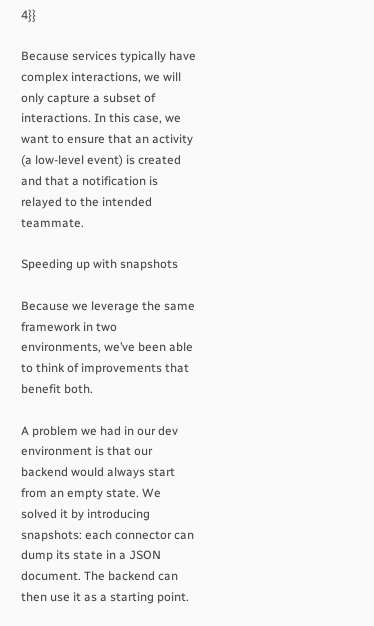4}}

Because services typically have complex interactions, we will only capture a subset of interactions. In this case, we want to ensure that an activity (a low-level event) is created and that a notification is relayed to the intended teammate.

Speeding up with snapshots

Because we leverage the same framework in two environments, we’ve been able to think of improvements that benefit both.

A problem we had in our dev environment is that our backend would always start from an empty state. We solved it by introducing snapshots: each connector can dump its state in a JSON document. The backend can then use it as a starting point.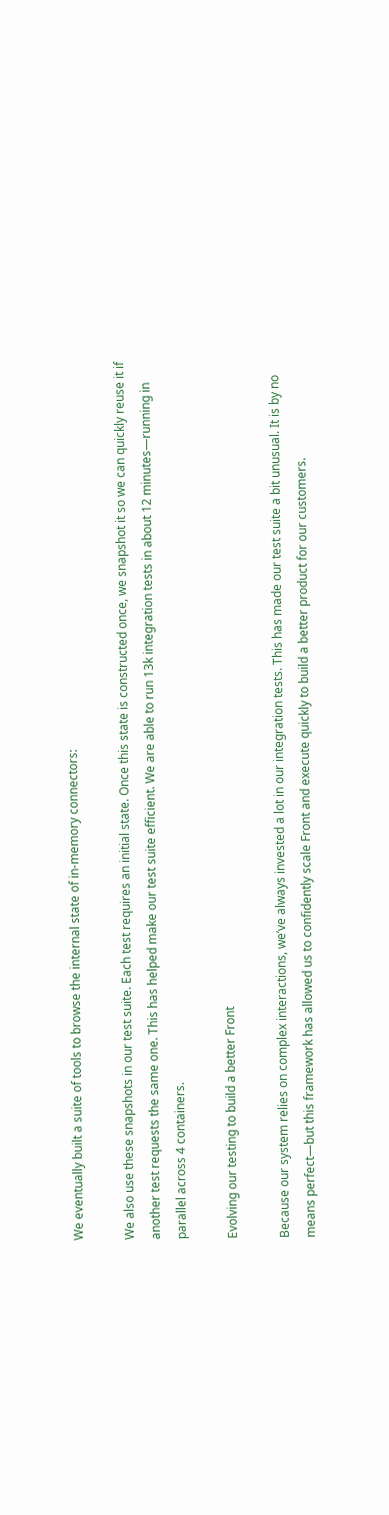We eventually built a suite of tools to browse the internal state of in-memory connectors:

We also use these snapshots in our test suite. Each test requires an initial state. Once this state is constructed once, we snapshot it so we can quickly reuse it if another test requests the same one. This has helped make our test suite efficient. We are able to run 13k integration tests in about 12 minutes—running in parallel across 4 containers.

Evolving our testing to build a better Front

Because our system relies on complex interactions, we’ve always invested a lot in our integration tests. This has made our test suite a bit unusual. It is by no means perfect—but this framework has allowed us to confidently scale Front and execute quickly to build a better product for our customers.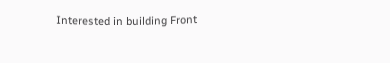Interested in building Front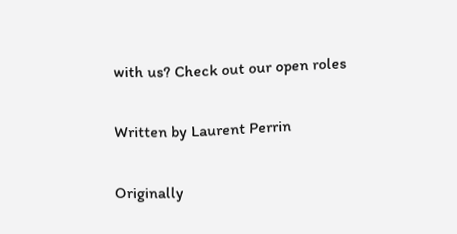with us? Check out our open roles

Written by Laurent Perrin

Originally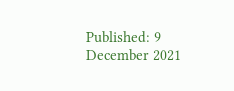Published: 9 December 2021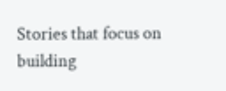Stories that focus on building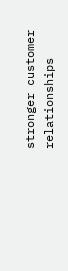stronger customer relationships